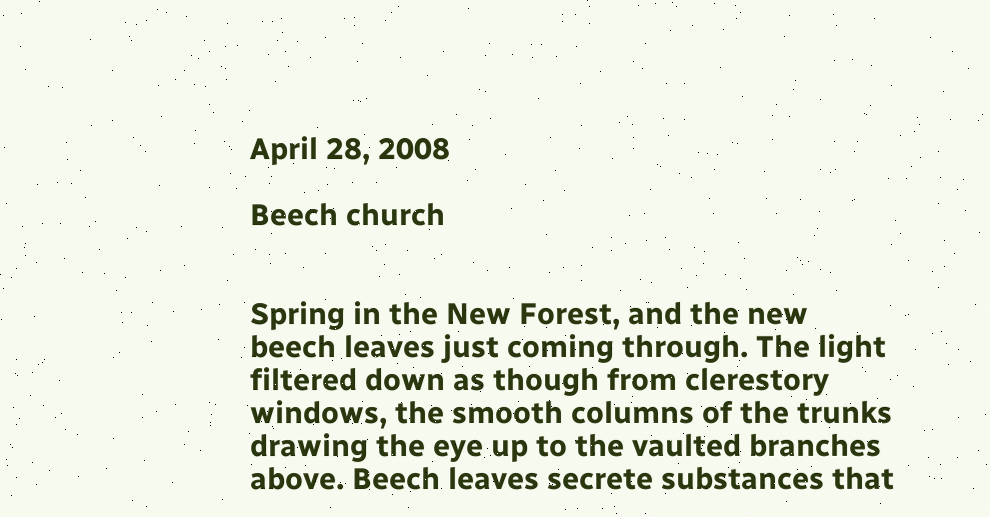April 28, 2008

Beech church


Spring in the New Forest, and the new beech leaves just coming through. The light filtered down as though from clerestory windows, the smooth columns of the trunks drawing the eye up to the vaulted branches above. Beech leaves secrete substances that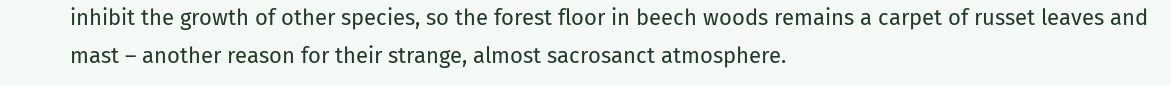inhibit the growth of other species, so the forest floor in beech woods remains a carpet of russet leaves and mast – another reason for their strange, almost sacrosanct atmosphere.